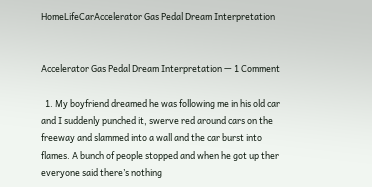HomeLifeCarAccelerator Gas Pedal Dream Interpretation


Accelerator Gas Pedal Dream Interpretation — 1 Comment

  1. My boyfriend dreamed he was following me in his old car and I suddenly punched it, swerve red around cars on the freeway and slammed into a wall and the car burst into flames. A bunch of people stopped and when he got up ther everyone said there’s nothing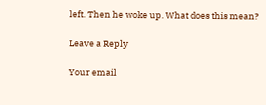left. Then he woke up. What does this mean?

Leave a Reply

Your email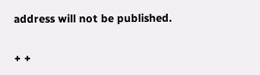address will not be published.

+ +